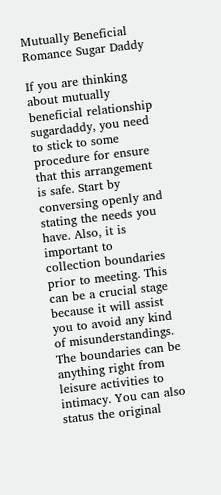Mutually Beneficial Romance Sugar Daddy

If you are thinking about mutually beneficial relationship sugardaddy, you need to stick to some procedure for ensure that this arrangement is safe. Start by conversing openly and stating the needs you have. Also, it is important to collection boundaries prior to meeting. This can be a crucial stage because it will assist you to avoid any kind of misunderstandings. The boundaries can be anything right from leisure activities to intimacy. You can also status the original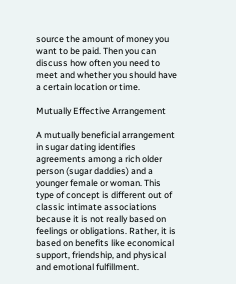source the amount of money you want to be paid. Then you can discuss how often you need to meet and whether you should have a certain location or time.

Mutually Effective Arrangement

A mutually beneficial arrangement in sugar dating identifies agreements among a rich older person (sugar daddies) and a younger female or woman. This type of concept is different out of classic intimate associations because it is not really based on feelings or obligations. Rather, it is based on benefits like economical support, friendship, and physical and emotional fulfillment.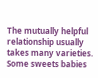The mutually helpful relationship usually takes many varieties. Some sweets babies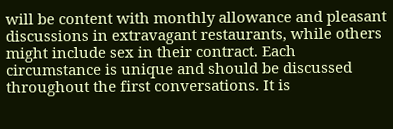will be content with monthly allowance and pleasant discussions in extravagant restaurants, while others might include sex in their contract. Each circumstance is unique and should be discussed throughout the first conversations. It is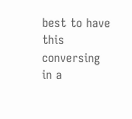best to have this conversing in a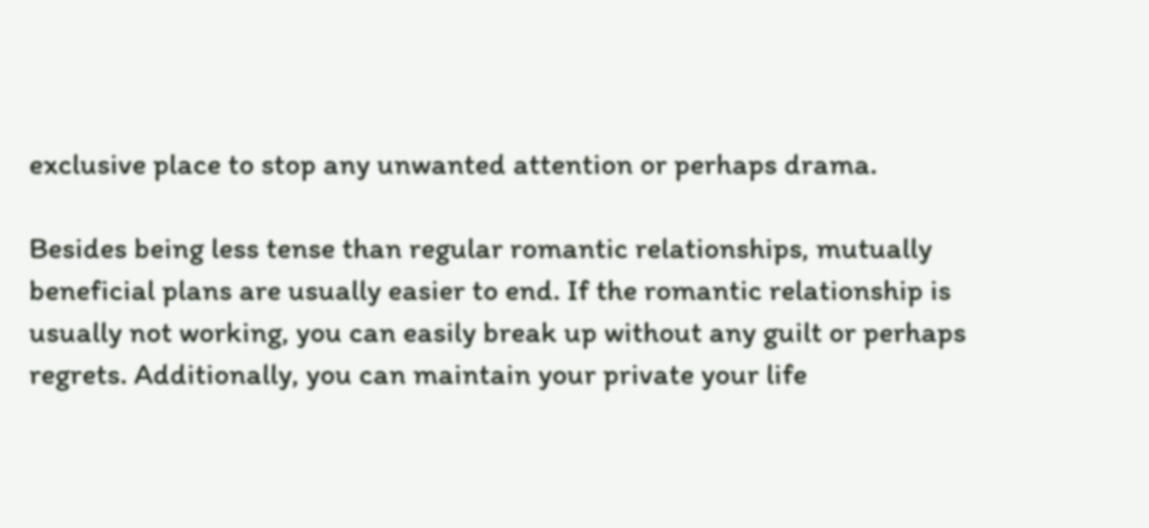exclusive place to stop any unwanted attention or perhaps drama.

Besides being less tense than regular romantic relationships, mutually beneficial plans are usually easier to end. If the romantic relationship is usually not working, you can easily break up without any guilt or perhaps regrets. Additionally, you can maintain your private your life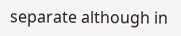separate although in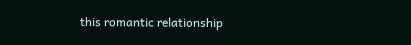this romantic relationship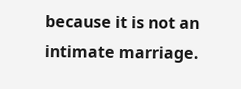because it is not an intimate marriage.